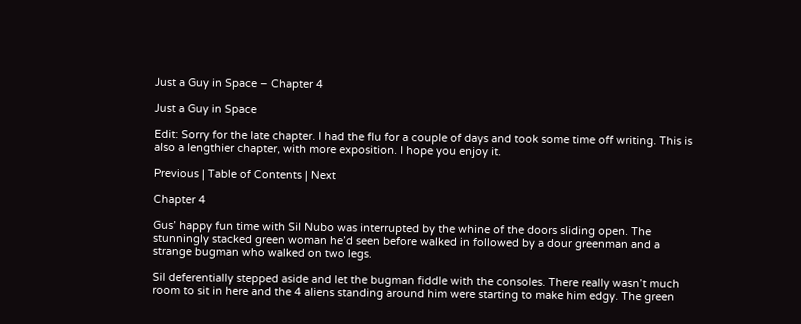Just a Guy in Space – Chapter 4

Just a Guy in Space

Edit: Sorry for the late chapter. I had the flu for a couple of days and took some time off writing. This is also a lengthier chapter, with more exposition. I hope you enjoy it.

Previous | Table of Contents | Next

Chapter 4

Gus’ happy fun time with Sil Nubo was interrupted by the whine of the doors sliding open. The stunningly stacked green woman he’d seen before walked in followed by a dour greenman and a strange bugman who walked on two legs.

Sil deferentially stepped aside and let the bugman fiddle with the consoles. There really wasn’t much room to sit in here and the 4 aliens standing around him were starting to make him edgy. The green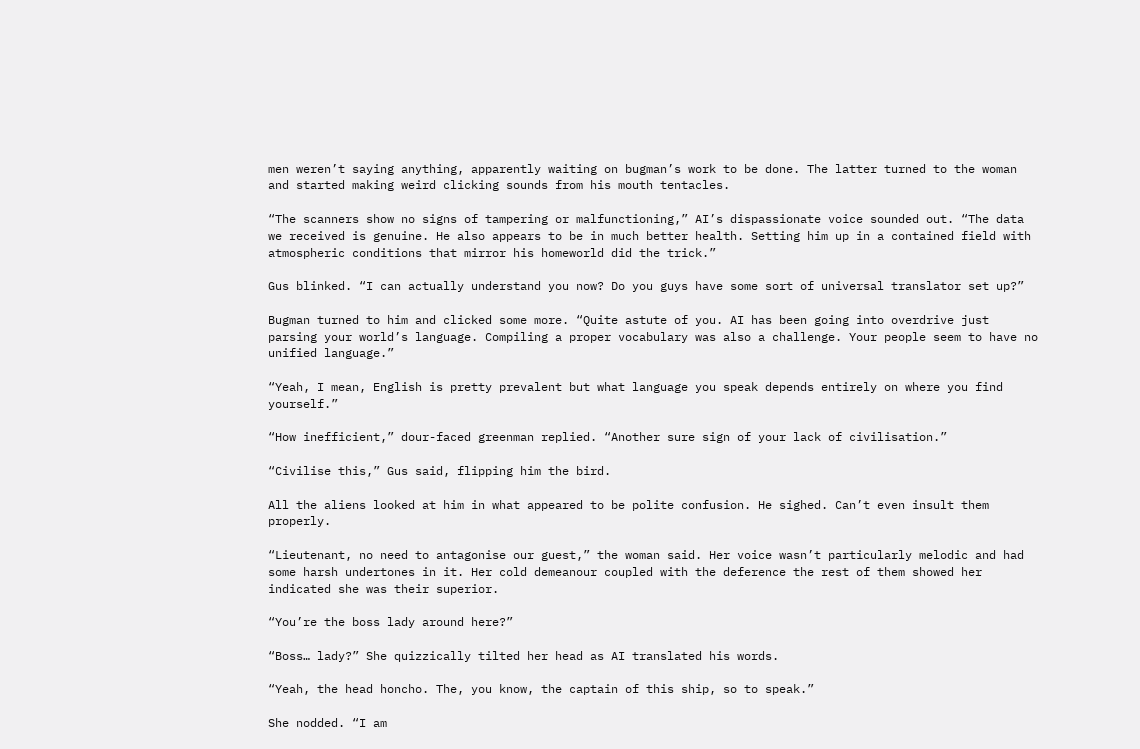men weren’t saying anything, apparently waiting on bugman’s work to be done. The latter turned to the woman and started making weird clicking sounds from his mouth tentacles.

“The scanners show no signs of tampering or malfunctioning,” AI’s dispassionate voice sounded out. “The data we received is genuine. He also appears to be in much better health. Setting him up in a contained field with atmospheric conditions that mirror his homeworld did the trick.”

Gus blinked. “I can actually understand you now? Do you guys have some sort of universal translator set up?”

Bugman turned to him and clicked some more. “Quite astute of you. AI has been going into overdrive just parsing your world’s language. Compiling a proper vocabulary was also a challenge. Your people seem to have no unified language.”

“Yeah, I mean, English is pretty prevalent but what language you speak depends entirely on where you find yourself.”

“How inefficient,” dour-faced greenman replied. “Another sure sign of your lack of civilisation.”

“Civilise this,” Gus said, flipping him the bird.

All the aliens looked at him in what appeared to be polite confusion. He sighed. Can’t even insult them properly.

“Lieutenant, no need to antagonise our guest,” the woman said. Her voice wasn’t particularly melodic and had some harsh undertones in it. Her cold demeanour coupled with the deference the rest of them showed her indicated she was their superior.

“You’re the boss lady around here?”

“Boss… lady?” She quizzically tilted her head as AI translated his words.

“Yeah, the head honcho. The, you know, the captain of this ship, so to speak.”

She nodded. “I am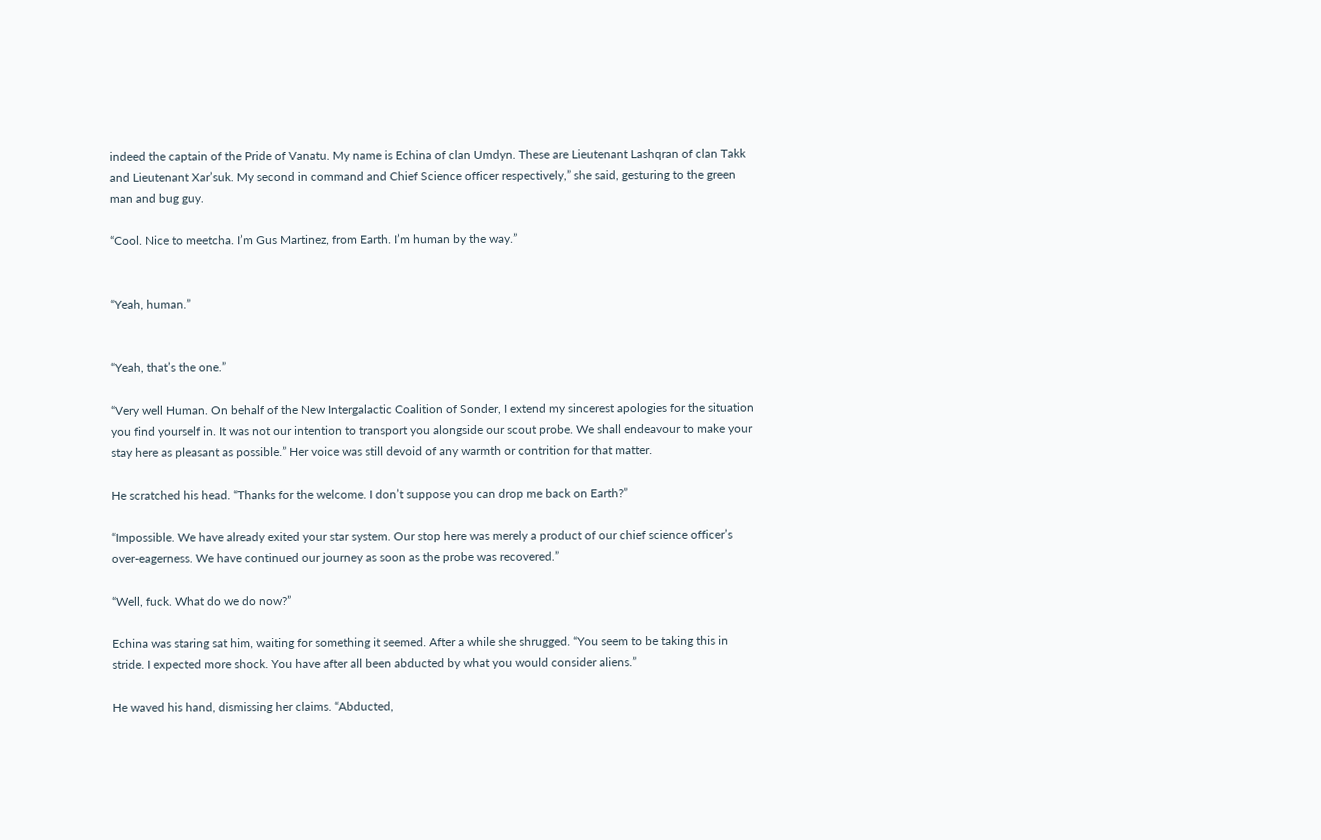indeed the captain of the Pride of Vanatu. My name is Echina of clan Umdyn. These are Lieutenant Lashqran of clan Takk and Lieutenant Xar’suk. My second in command and Chief Science officer respectively,” she said, gesturing to the green man and bug guy.

“Cool. Nice to meetcha. I’m Gus Martinez, from Earth. I’m human by the way.”


“Yeah, human.”


“Yeah, that’s the one.”

“Very well Human. On behalf of the New Intergalactic Coalition of Sonder, I extend my sincerest apologies for the situation you find yourself in. It was not our intention to transport you alongside our scout probe. We shall endeavour to make your stay here as pleasant as possible.” Her voice was still devoid of any warmth or contrition for that matter.

He scratched his head. “Thanks for the welcome. I don’t suppose you can drop me back on Earth?”

“Impossible. We have already exited your star system. Our stop here was merely a product of our chief science officer’s over-eagerness. We have continued our journey as soon as the probe was recovered.”

“Well, fuck. What do we do now?”

Echina was staring sat him, waiting for something it seemed. After a while she shrugged. “You seem to be taking this in stride. I expected more shock. You have after all been abducted by what you would consider aliens.”

He waved his hand, dismissing her claims. “Abducted,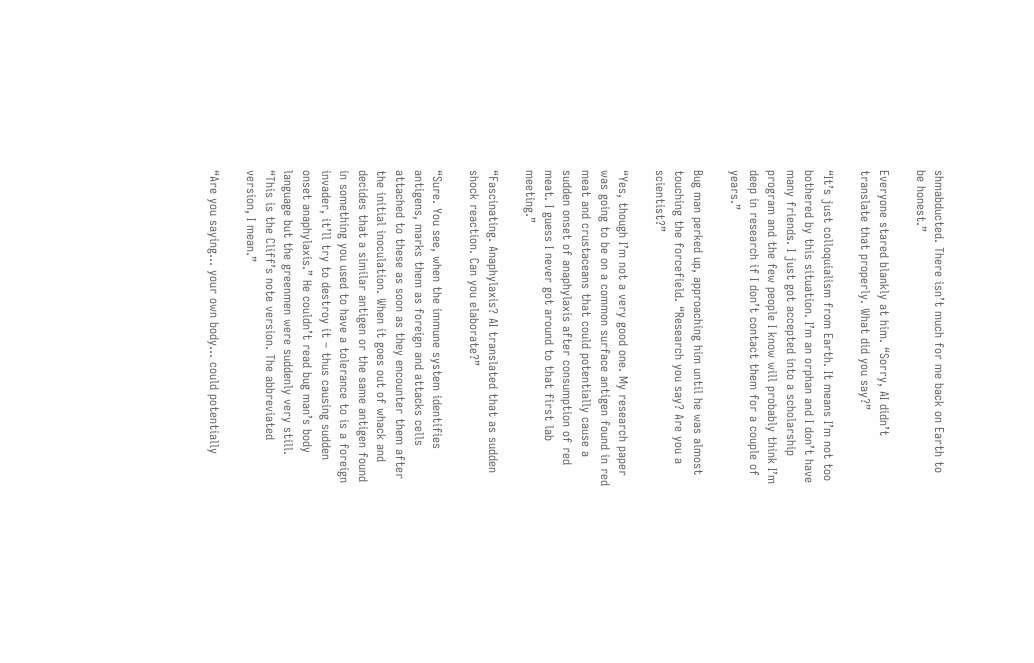shmabducted. There isn’t much for me back on Earth to be honest.”

Everyone stared blankly at him. “Sorry, AI didn’t translate that properly. What did you say?”

“It’s just colloquialism from Earth. It means I’m not too bothered by this situation. I’m an orphan and I don’t have many friends. I just got accepted into a scholarship program and the few people I know will probably think I’m deep in research if I don’t contact them for a couple of years.”

Bug man perked up, approaching him until he was almost touching the forcefield. “Research you say? Are you a scientist?”

“Yes, though I’m not a very good one. My research paper was going to be on a common surface antigen found in red meat and crustaceans that could potentially cause a sudden onset of anaphylaxis after consumption of red meat. I guess I never got around to that first lab meeting.”

“Fascinating. Anaphylaxis? AI translated that as sudden shock reaction. Can you elaborate?”

“Sure. You see, when the immune system identifies antigens, marks them as foreign and attacks cells attached to these as soon as they encounter them after the initial inoculation. When it goes out of whack and decides that a similar antigen or the same antigen found in something you used to have a tolerance to is a foreign invader, it’ll try to destroy it – thus causing sudden onset anaphylaxis.” He couldn’t read bug man’s body language but the greenmen were suddenly very still. “This is the Cliff’s note version. The abbreviated version, I mean.”

“Are you saying… your own body… could potentially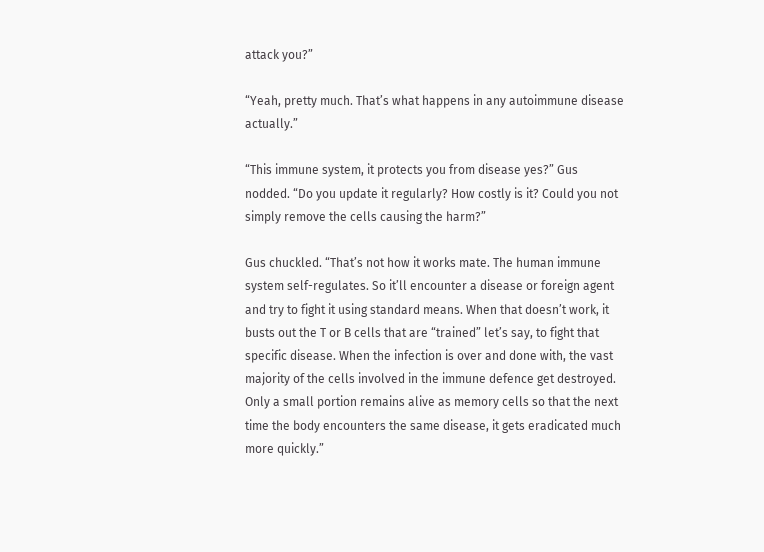attack you?”

“Yeah, pretty much. That’s what happens in any autoimmune disease actually.”

“This immune system, it protects you from disease yes?” Gus nodded. “Do you update it regularly? How costly is it? Could you not simply remove the cells causing the harm?”

Gus chuckled. “That’s not how it works mate. The human immune system self-regulates. So it’ll encounter a disease or foreign agent and try to fight it using standard means. When that doesn’t work, it busts out the T or B cells that are “trained” let’s say, to fight that specific disease. When the infection is over and done with, the vast majority of the cells involved in the immune defence get destroyed. Only a small portion remains alive as memory cells so that the next time the body encounters the same disease, it gets eradicated much more quickly.”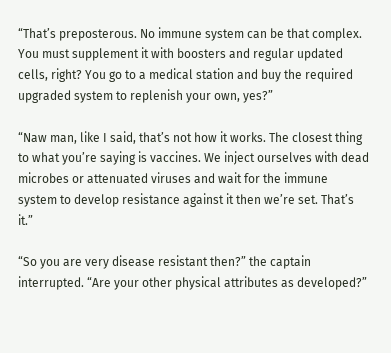“That’s preposterous. No immune system can be that complex. You must supplement it with boosters and regular updated cells, right? You go to a medical station and buy the required upgraded system to replenish your own, yes?”

“Naw man, like I said, that’s not how it works. The closest thing to what you’re saying is vaccines. We inject ourselves with dead microbes or attenuated viruses and wait for the immune system to develop resistance against it then we’re set. That’s it.”

“So you are very disease resistant then?” the captain interrupted. “Are your other physical attributes as developed?”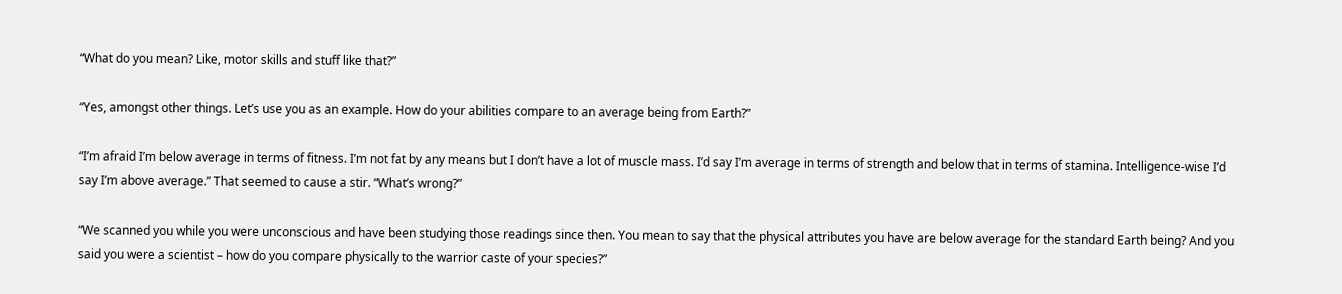“What do you mean? Like, motor skills and stuff like that?”

“Yes, amongst other things. Let’s use you as an example. How do your abilities compare to an average being from Earth?”

“I’m afraid I’m below average in terms of fitness. I’m not fat by any means but I don’t have a lot of muscle mass. I’d say I’m average in terms of strength and below that in terms of stamina. Intelligence-wise I’d say I’m above average.” That seemed to cause a stir. “What’s wrong?”

“We scanned you while you were unconscious and have been studying those readings since then. You mean to say that the physical attributes you have are below average for the standard Earth being? And you said you were a scientist – how do you compare physically to the warrior caste of your species?”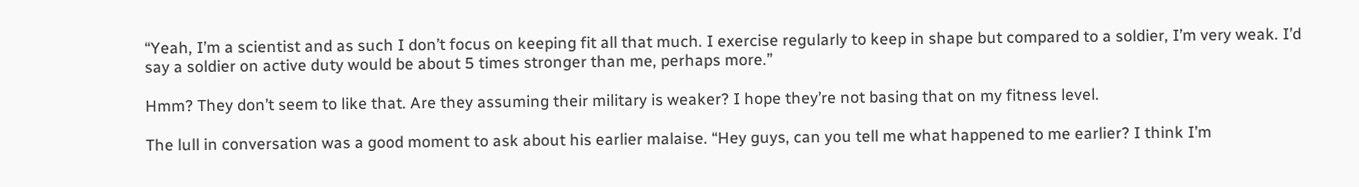“Yeah, I’m a scientist and as such I don’t focus on keeping fit all that much. I exercise regularly to keep in shape but compared to a soldier, I’m very weak. I’d say a soldier on active duty would be about 5 times stronger than me, perhaps more.”

Hmm? They don’t seem to like that. Are they assuming their military is weaker? I hope they’re not basing that on my fitness level.

The lull in conversation was a good moment to ask about his earlier malaise. “Hey guys, can you tell me what happened to me earlier? I think I’m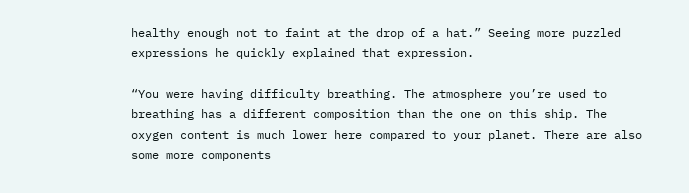healthy enough not to faint at the drop of a hat.” Seeing more puzzled expressions he quickly explained that expression.

“You were having difficulty breathing. The atmosphere you’re used to breathing has a different composition than the one on this ship. The oxygen content is much lower here compared to your planet. There are also some more components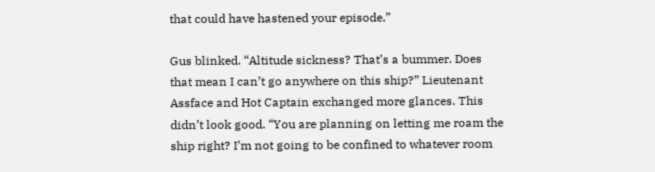that could have hastened your episode.”

Gus blinked. “Altitude sickness? That’s a bummer. Does that mean I can’t go anywhere on this ship?” Lieutenant Assface and Hot Captain exchanged more glances. This didn’t look good. “You are planning on letting me roam the ship right? I’m not going to be confined to whatever room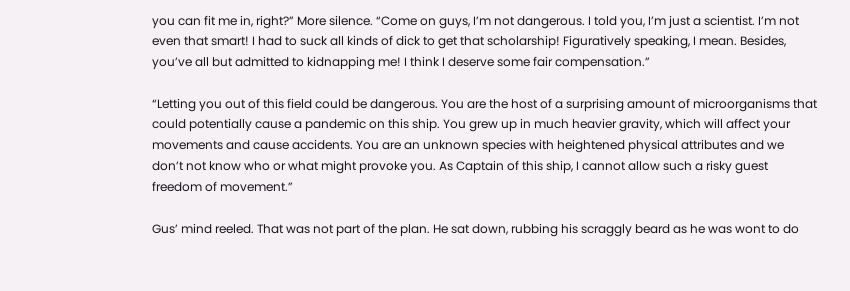you can fit me in, right?” More silence. “Come on guys, I’m not dangerous. I told you, I’m just a scientist. I’m not even that smart! I had to suck all kinds of dick to get that scholarship! Figuratively speaking, I mean. Besides, you’ve all but admitted to kidnapping me! I think I deserve some fair compensation.”

“Letting you out of this field could be dangerous. You are the host of a surprising amount of microorganisms that could potentially cause a pandemic on this ship. You grew up in much heavier gravity, which will affect your movements and cause accidents. You are an unknown species with heightened physical attributes and we don’t not know who or what might provoke you. As Captain of this ship, I cannot allow such a risky guest freedom of movement.”

Gus’ mind reeled. That was not part of the plan. He sat down, rubbing his scraggly beard as he was wont to do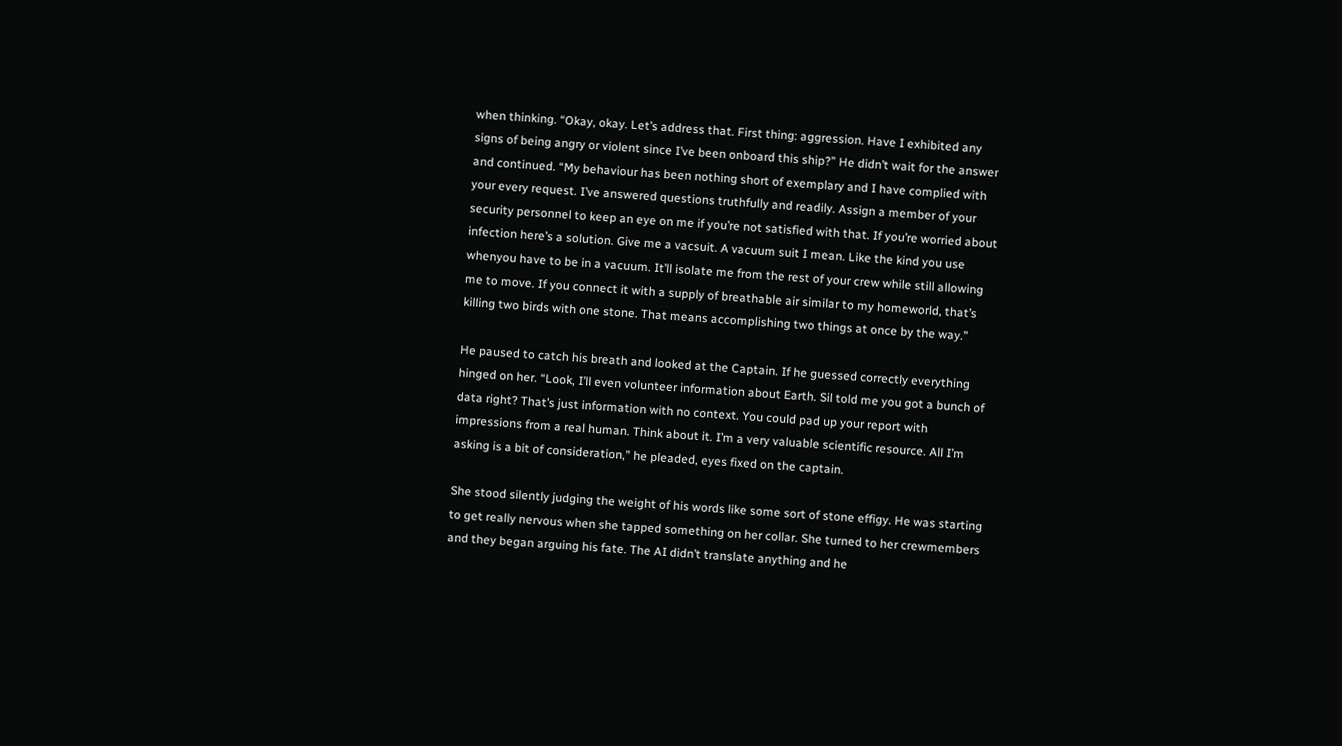when thinking. “Okay, okay. Let’s address that. First thing: aggression. Have I exhibited any signs of being angry or violent since I’ve been onboard this ship?” He didn’t wait for the answer and continued. “My behaviour has been nothing short of exemplary and I have complied with your every request. I’ve answered questions truthfully and readily. Assign a member of your security personnel to keep an eye on me if you’re not satisfied with that. If you’re worried about infection here’s a solution. Give me a vacsuit. A vacuum suit I mean. Like the kind you use whenyou have to be in a vacuum. It’ll isolate me from the rest of your crew while still allowing me to move. If you connect it with a supply of breathable air similar to my homeworld, that’s killing two birds with one stone. That means accomplishing two things at once by the way.”

He paused to catch his breath and looked at the Captain. If he guessed correctly everything hinged on her. “Look, I’ll even volunteer information about Earth. Sil told me you got a bunch of data right? That’s just information with no context. You could pad up your report with impressions from a real human. Think about it. I’m a very valuable scientific resource. All I’m asking is a bit of consideration,” he pleaded, eyes fixed on the captain.

She stood silently judging the weight of his words like some sort of stone effigy. He was starting to get really nervous when she tapped something on her collar. She turned to her crewmembers and they began arguing his fate. The AI didn’t translate anything and he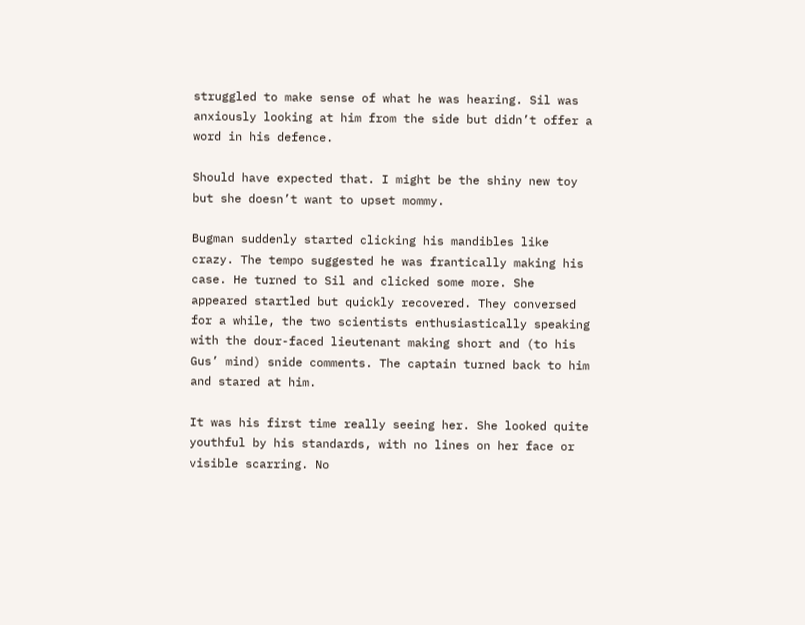struggled to make sense of what he was hearing. Sil was anxiously looking at him from the side but didn’t offer a word in his defence.

Should have expected that. I might be the shiny new toy but she doesn’t want to upset mommy.

Bugman suddenly started clicking his mandibles like crazy. The tempo suggested he was frantically making his case. He turned to Sil and clicked some more. She appeared startled but quickly recovered. They conversed for a while, the two scientists enthusiastically speaking with the dour-faced lieutenant making short and (to his Gus’ mind) snide comments. The captain turned back to him and stared at him.

It was his first time really seeing her. She looked quite youthful by his standards, with no lines on her face or visible scarring. No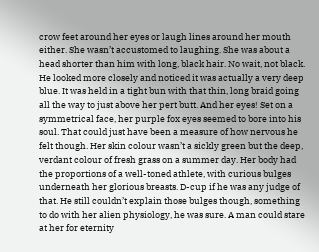crow feet around her eyes or laugh lines around her mouth either. She wasn’t accustomed to laughing. She was about a head shorter than him with long, black hair. No wait, not black. He looked more closely and noticed it was actually a very deep blue. It was held in a tight bun with that thin, long braid going all the way to just above her pert butt. And her eyes! Set on a symmetrical face, her purple fox eyes seemed to bore into his soul. That could just have been a measure of how nervous he felt though. Her skin colour wasn’t a sickly green but the deep, verdant colour of fresh grass on a summer day. Her body had the proportions of a well-toned athlete, with curious bulges underneath her glorious breasts. D-cup if he was any judge of that. He still couldn’t explain those bulges though, something to do with her alien physiology, he was sure. A man could stare at her for eternity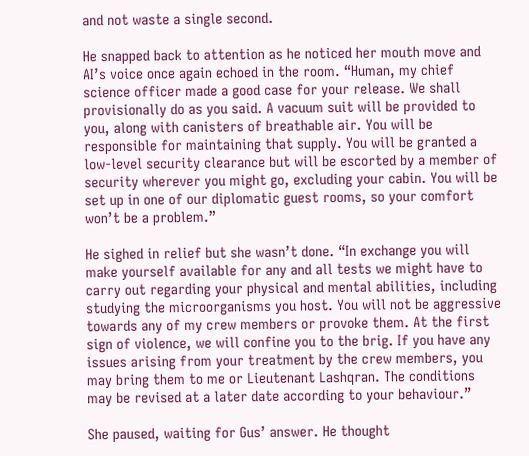and not waste a single second.

He snapped back to attention as he noticed her mouth move and AI’s voice once again echoed in the room. “Human, my chief science officer made a good case for your release. We shall provisionally do as you said. A vacuum suit will be provided to you, along with canisters of breathable air. You will be responsible for maintaining that supply. You will be granted a low-level security clearance but will be escorted by a member of security wherever you might go, excluding your cabin. You will be set up in one of our diplomatic guest rooms, so your comfort won’t be a problem.”

He sighed in relief but she wasn’t done. “In exchange you will make yourself available for any and all tests we might have to carry out regarding your physical and mental abilities, including studying the microorganisms you host. You will not be aggressive towards any of my crew members or provoke them. At the first sign of violence, we will confine you to the brig. If you have any issues arising from your treatment by the crew members, you may bring them to me or Lieutenant Lashqran. The conditions may be revised at a later date according to your behaviour.”

She paused, waiting for Gus’ answer. He thought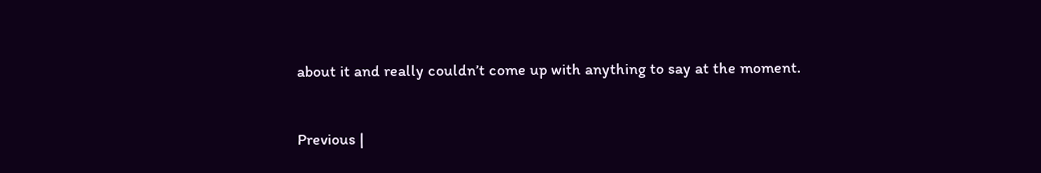about it and really couldn’t come up with anything to say at the moment.


Previous |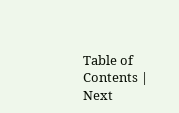Table of Contents | Next